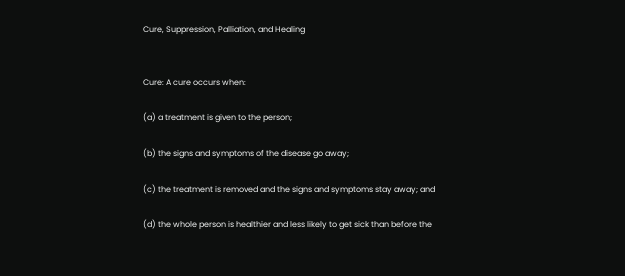Cure, Suppression, Palliation, and Healing


Cure: A cure occurs when:

(a) a treatment is given to the person;

(b) the signs and symptoms of the disease go away;

(c) the treatment is removed and the signs and symptoms stay away; and

(d) the whole person is healthier and less likely to get sick than before the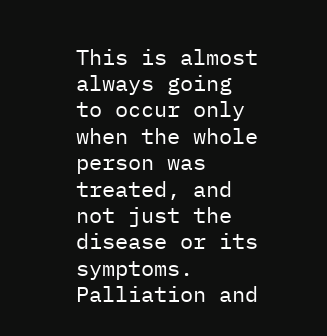This is almost always going to occur only when the whole person was
treated, and not just the disease or its symptoms. Palliation and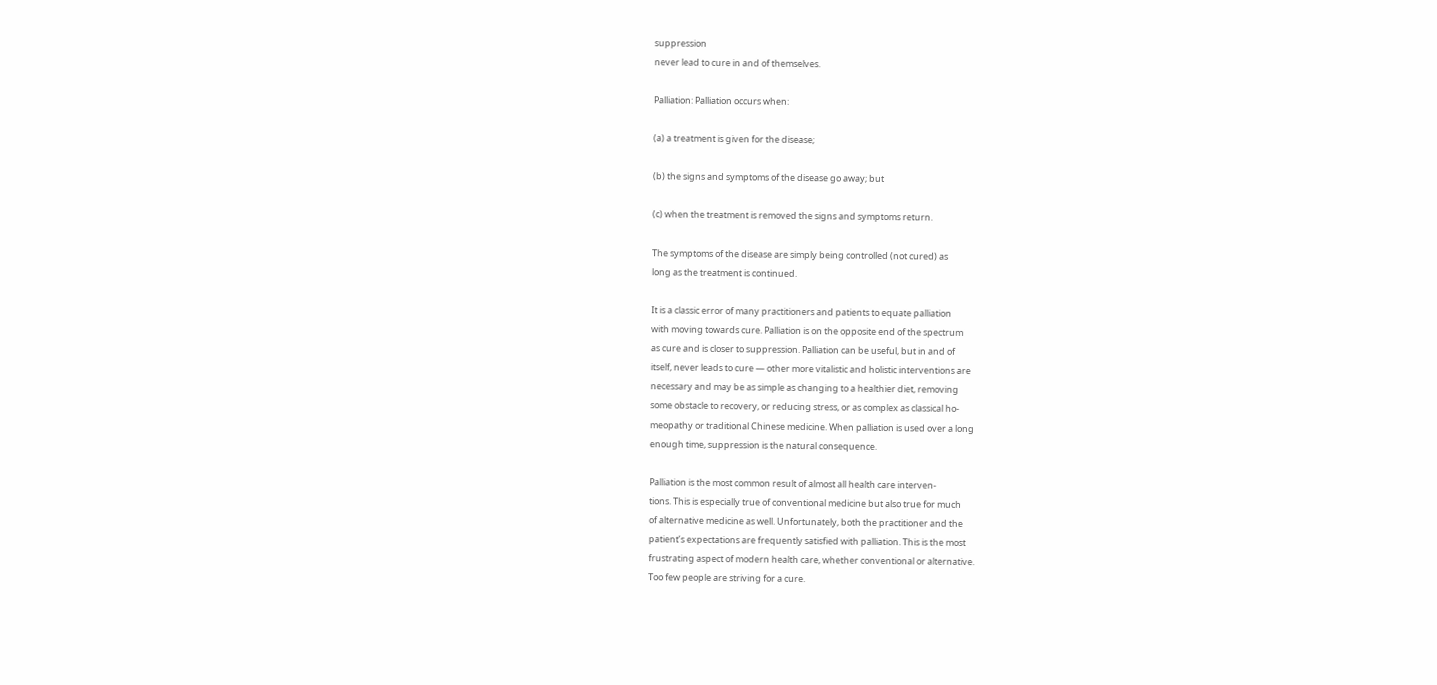suppression
never lead to cure in and of themselves.

Palliation: Palliation occurs when:

(a) a treatment is given for the disease;

(b) the signs and symptoms of the disease go away; but

(c) when the treatment is removed the signs and symptoms return.

The symptoms of the disease are simply being controlled (not cured) as
long as the treatment is continued.

It is a classic error of many practitioners and patients to equate palliation
with moving towards cure. Palliation is on the opposite end of the spectrum
as cure and is closer to suppression. Palliation can be useful, but in and of
itself, never leads to cure — other more vitalistic and holistic interventions are
necessary and may be as simple as changing to a healthier diet, removing
some obstacle to recovery, or reducing stress, or as complex as classical ho-
meopathy or traditional Chinese medicine. When palliation is used over a long
enough time, suppression is the natural consequence.

Palliation is the most common result of almost all health care interven-
tions. This is especially true of conventional medicine but also true for much
of alternative medicine as well. Unfortunately, both the practitioner and the
patient’s expectations are frequently satisfied with palliation. This is the most
frustrating aspect of modern health care, whether conventional or alternative.
Too few people are striving for a cure.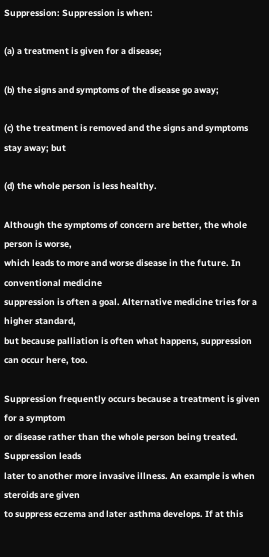Suppression: Suppression is when:

(a) a treatment is given for a disease;

(b) the signs and symptoms of the disease go away;

(c) the treatment is removed and the signs and symptoms stay away; but

(d) the whole person is less healthy.

Although the symptoms of concern are better, the whole person is worse,
which leads to more and worse disease in the future. In conventional medicine
suppression is often a goal. Alternative medicine tries for a higher standard,
but because palliation is often what happens, suppression can occur here, too.

Suppression frequently occurs because a treatment is given for a symptom
or disease rather than the whole person being treated. Suppression leads
later to another more invasive illness. An example is when steroids are given
to suppress eczema and later asthma develops. If at this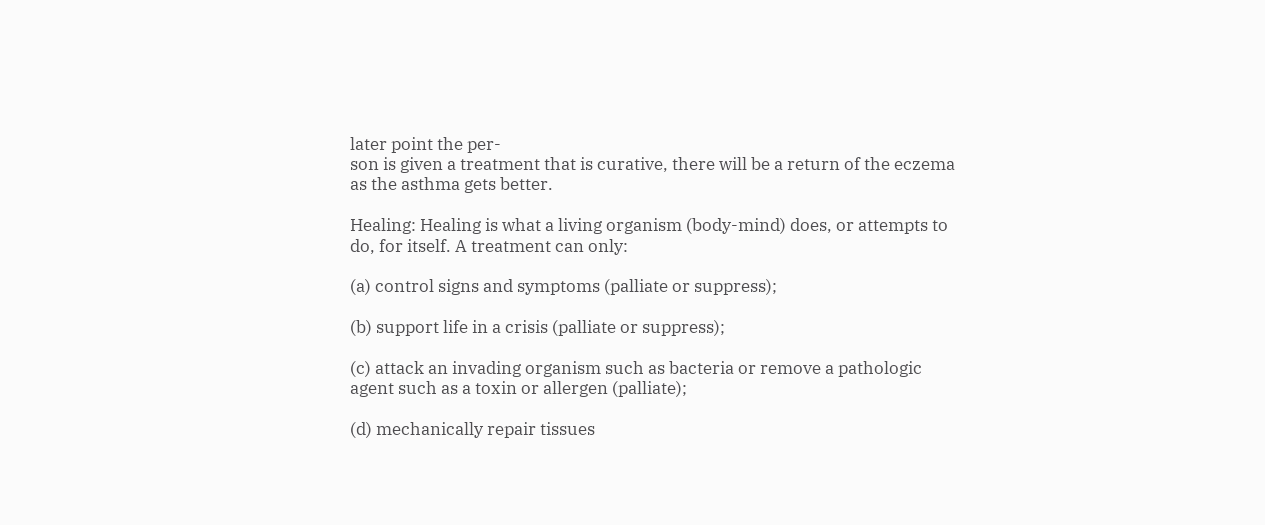later point the per-
son is given a treatment that is curative, there will be a return of the eczema
as the asthma gets better.

Healing: Healing is what a living organism (body-mind) does, or attempts to
do, for itself. A treatment can only:

(a) control signs and symptoms (palliate or suppress);

(b) support life in a crisis (palliate or suppress);

(c) attack an invading organism such as bacteria or remove a pathologic
agent such as a toxin or allergen (palliate);

(d) mechanically repair tissues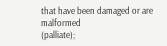that have been damaged or are malformed
(palliate);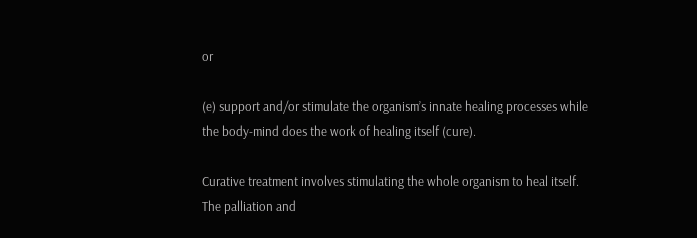or

(e) support and/or stimulate the organism’s innate healing processes while
the body-mind does the work of healing itself (cure).

Curative treatment involves stimulating the whole organism to heal itself.
The palliation and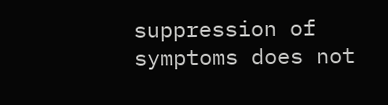suppression of symptoms does not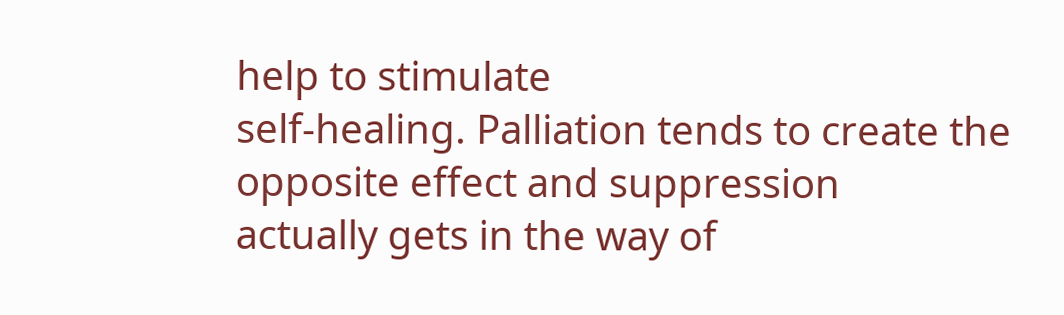help to stimulate
self-healing. Palliation tends to create the opposite effect and suppression
actually gets in the way of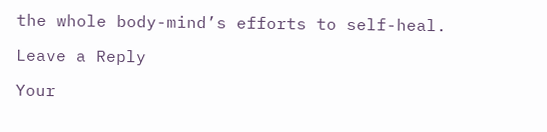the whole body-mind’s efforts to self-heal.

Leave a Reply

Your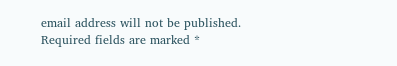email address will not be published. Required fields are marked *